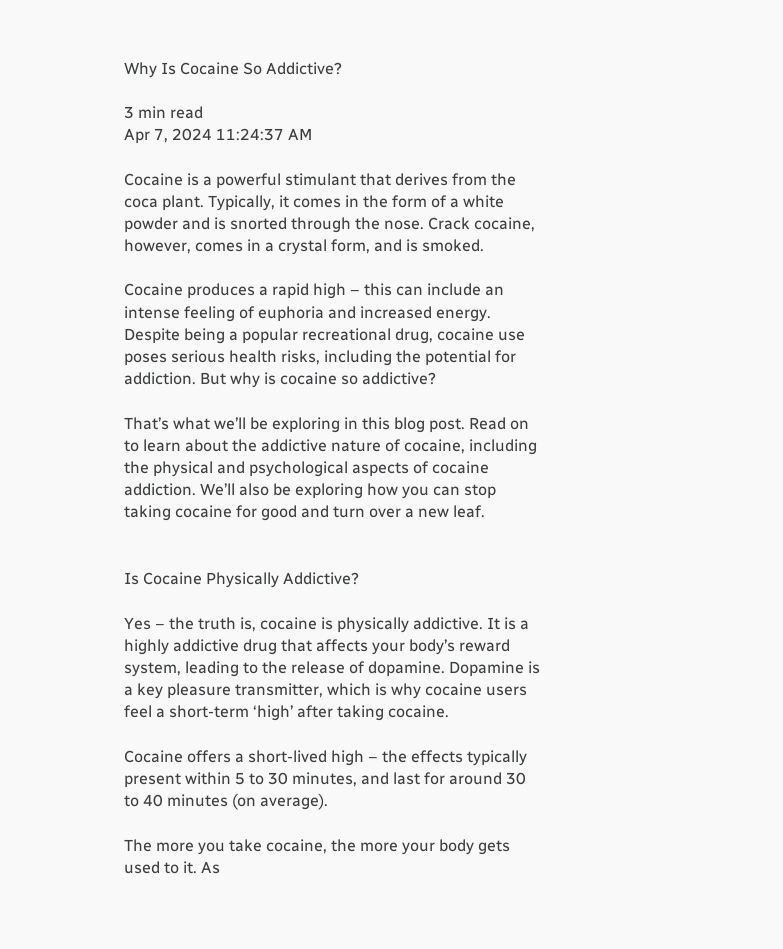Why Is Cocaine So Addictive?

3 min read
Apr 7, 2024 11:24:37 AM

Cocaine is a powerful stimulant that derives from the coca plant. Typically, it comes in the form of a white powder and is snorted through the nose. Crack cocaine, however, comes in a crystal form, and is smoked.

Cocaine produces a rapid high – this can include an intense feeling of euphoria and increased energy. Despite being a popular recreational drug, cocaine use poses serious health risks, including the potential for addiction. But why is cocaine so addictive?

That’s what we’ll be exploring in this blog post. Read on to learn about the addictive nature of cocaine, including the physical and psychological aspects of cocaine addiction. We’ll also be exploring how you can stop taking cocaine for good and turn over a new leaf.


Is Cocaine Physically Addictive?

Yes – the truth is, cocaine is physically addictive. It is a highly addictive drug that affects your body’s reward system, leading to the release of dopamine. Dopamine is a key pleasure transmitter, which is why cocaine users feel a short-term ‘high’ after taking cocaine.

Cocaine offers a short-lived high – the effects typically present within 5 to 30 minutes, and last for around 30 to 40 minutes (on average).

The more you take cocaine, the more your body gets used to it. As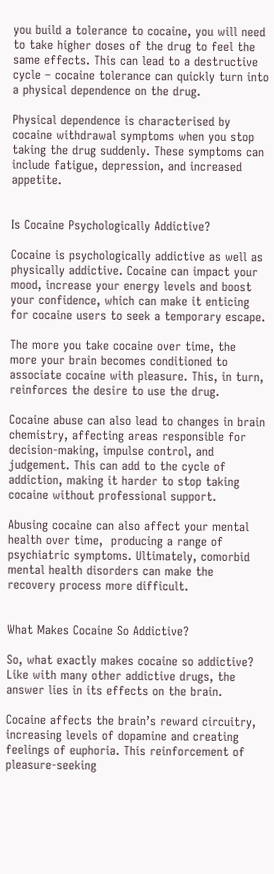you build a tolerance to cocaine, you will need to take higher doses of the drug to feel the same effects. This can lead to a destructive cycle – cocaine tolerance can quickly turn into a physical dependence on the drug.

Physical dependence is characterised by cocaine withdrawal symptoms when you stop taking the drug suddenly. These symptoms can include fatigue, depression, and increased appetite.


Is Cocaine Psychologically Addictive?

Cocaine is psychologically addictive as well as physically addictive. Cocaine can impact your mood, increase your energy levels and boost your confidence, which can make it enticing for cocaine users to seek a temporary escape.

The more you take cocaine over time, the more your brain becomes conditioned to associate cocaine with pleasure. This, in turn, reinforces the desire to use the drug.

Cocaine abuse can also lead to changes in brain chemistry, affecting areas responsible for decision-making, impulse control, and judgement. This can add to the cycle of addiction, making it harder to stop taking cocaine without professional support.

Abusing cocaine can also affect your mental health over time,  producing a range of psychiatric symptoms. Ultimately, comorbid mental health disorders can make the recovery process more difficult.


What Makes Cocaine So Addictive?

So, what exactly makes cocaine so addictive? Like with many other addictive drugs, the answer lies in its effects on the brain.

Cocaine affects the brain’s reward circuitry, increasing levels of dopamine and creating feelings of euphoria. This reinforcement of pleasure-seeking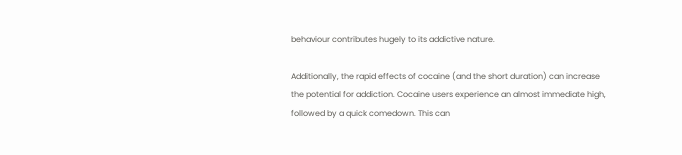behaviour contributes hugely to its addictive nature.

Additionally, the rapid effects of cocaine (and the short duration) can increase the potential for addiction. Cocaine users experience an almost immediate high, followed by a quick comedown. This can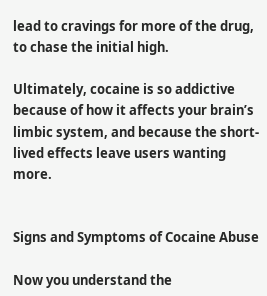lead to cravings for more of the drug, to chase the initial high.

Ultimately, cocaine is so addictive because of how it affects your brain’s limbic system, and because the short-lived effects leave users wanting more.


Signs and Symptoms of Cocaine Abuse

Now you understand the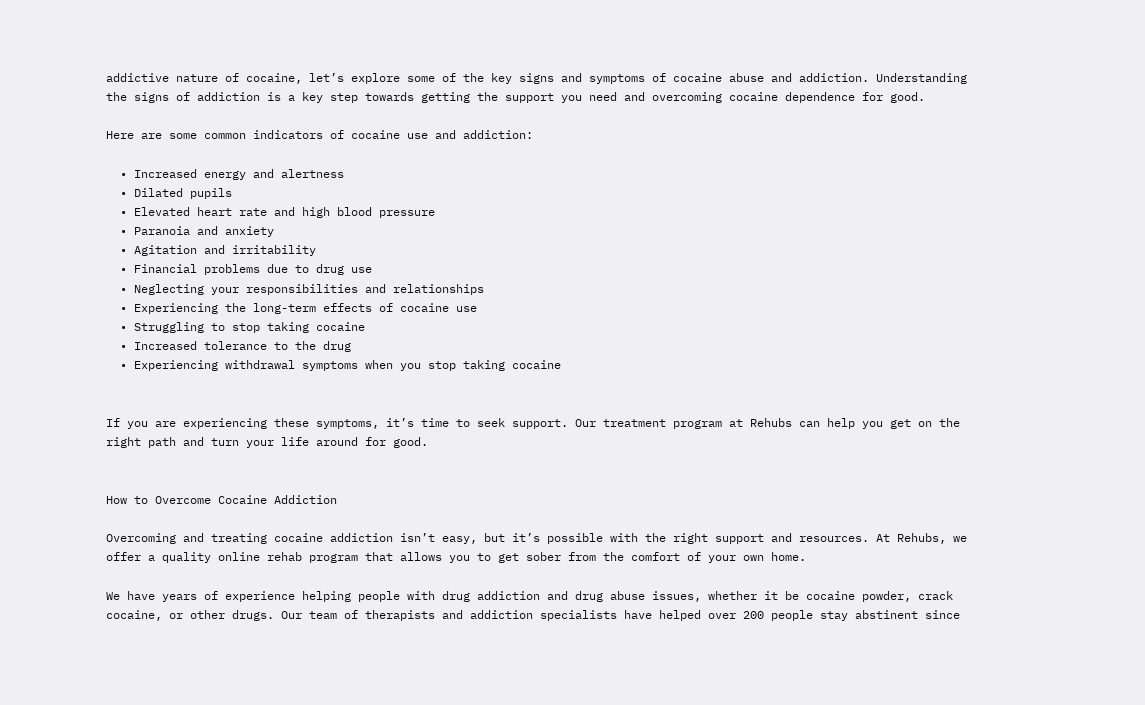addictive nature of cocaine, let’s explore some of the key signs and symptoms of cocaine abuse and addiction. Understanding the signs of addiction is a key step towards getting the support you need and overcoming cocaine dependence for good.

Here are some common indicators of cocaine use and addiction:

  • Increased energy and alertness
  • Dilated pupils
  • Elevated heart rate and high blood pressure
  • Paranoia and anxiety
  • Agitation and irritability
  • Financial problems due to drug use
  • Neglecting your responsibilities and relationships
  • Experiencing the long-term effects of cocaine use
  • Struggling to stop taking cocaine
  • Increased tolerance to the drug
  • Experiencing withdrawal symptoms when you stop taking cocaine


If you are experiencing these symptoms, it’s time to seek support. Our treatment program at Rehubs can help you get on the right path and turn your life around for good.


How to Overcome Cocaine Addiction

Overcoming and treating cocaine addiction isn’t easy, but it’s possible with the right support and resources. At Rehubs, we offer a quality online rehab program that allows you to get sober from the comfort of your own home.

We have years of experience helping people with drug addiction and drug abuse issues, whether it be cocaine powder, crack cocaine, or other drugs. Our team of therapists and addiction specialists have helped over 200 people stay abstinent since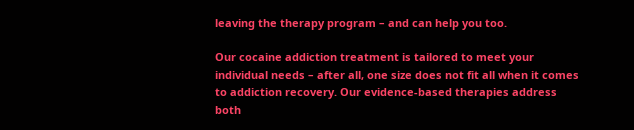leaving the therapy program – and can help you too.

Our cocaine addiction treatment is tailored to meet your individual needs – after all, one size does not fit all when it comes to addiction recovery. Our evidence-based therapies address both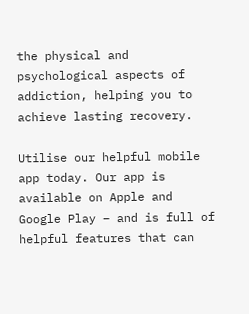the physical and psychological aspects of addiction, helping you to achieve lasting recovery.

Utilise our helpful mobile app today. Our app is available on Apple and Google Play – and is full of helpful features that can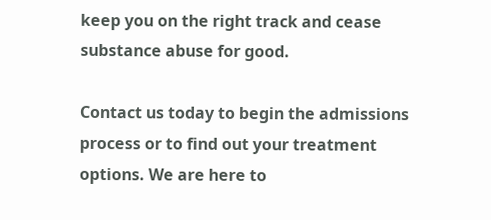keep you on the right track and cease substance abuse for good.

Contact us today to begin the admissions process or to find out your treatment options. We are here to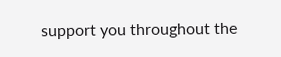support you throughout the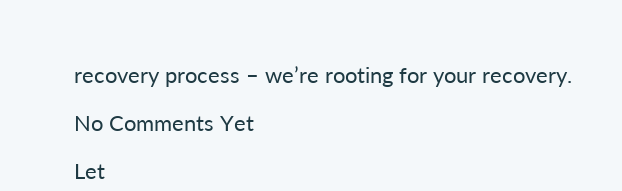recovery process – we’re rooting for your recovery.

No Comments Yet

Let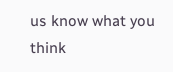us know what you think